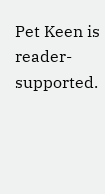Pet Keen is reader-supported.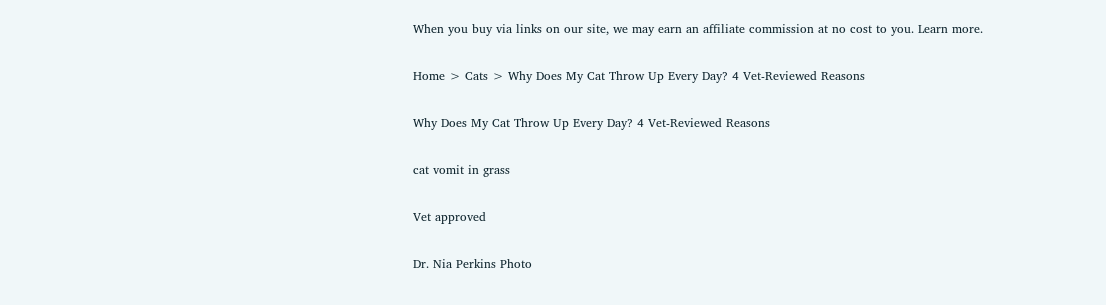When you buy via links on our site, we may earn an affiliate commission at no cost to you. Learn more.

Home > Cats > Why Does My Cat Throw Up Every Day? 4 Vet-Reviewed Reasons

Why Does My Cat Throw Up Every Day? 4 Vet-Reviewed Reasons

cat vomit in grass

Vet approved

Dr. Nia Perkins Photo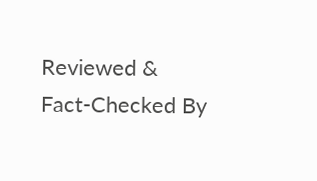Reviewed & Fact-Checked By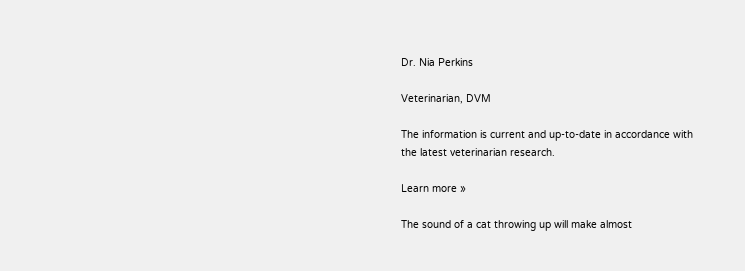Dr. Nia Perkins

Veterinarian, DVM

The information is current and up-to-date in accordance with the latest veterinarian research.

Learn more »

The sound of a cat throwing up will make almost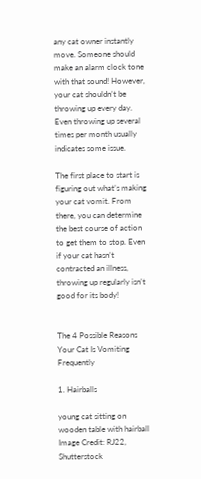any cat owner instantly move. Someone should make an alarm clock tone with that sound! However, your cat shouldn’t be throwing up every day. Even throwing up several times per month usually indicates some issue.

The first place to start is figuring out what’s making your cat vomit. From there, you can determine the best course of action to get them to stop. Even if your cat hasn’t contracted an illness, throwing up regularly isn’t good for its body!


The 4 Possible Reasons Your Cat Is Vomiting Frequently

1. Hairballs

young cat sitting on wooden table with hairball
Image Credit: RJ22, Shutterstock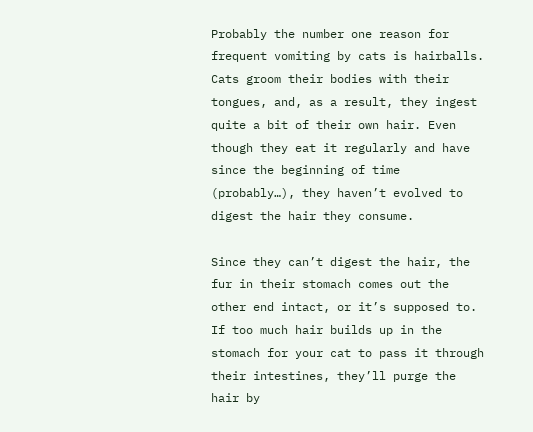Probably the number one reason for frequent vomiting by cats is hairballs. Cats groom their bodies with their tongues, and, as a result, they ingest quite a bit of their own hair. Even though they eat it regularly and have since the beginning of time (probably…), they haven’t evolved to digest the hair they consume.

Since they can’t digest the hair, the fur in their stomach comes out the other end intact, or it’s supposed to. If too much hair builds up in the stomach for your cat to pass it through their intestines, they’ll purge the hair by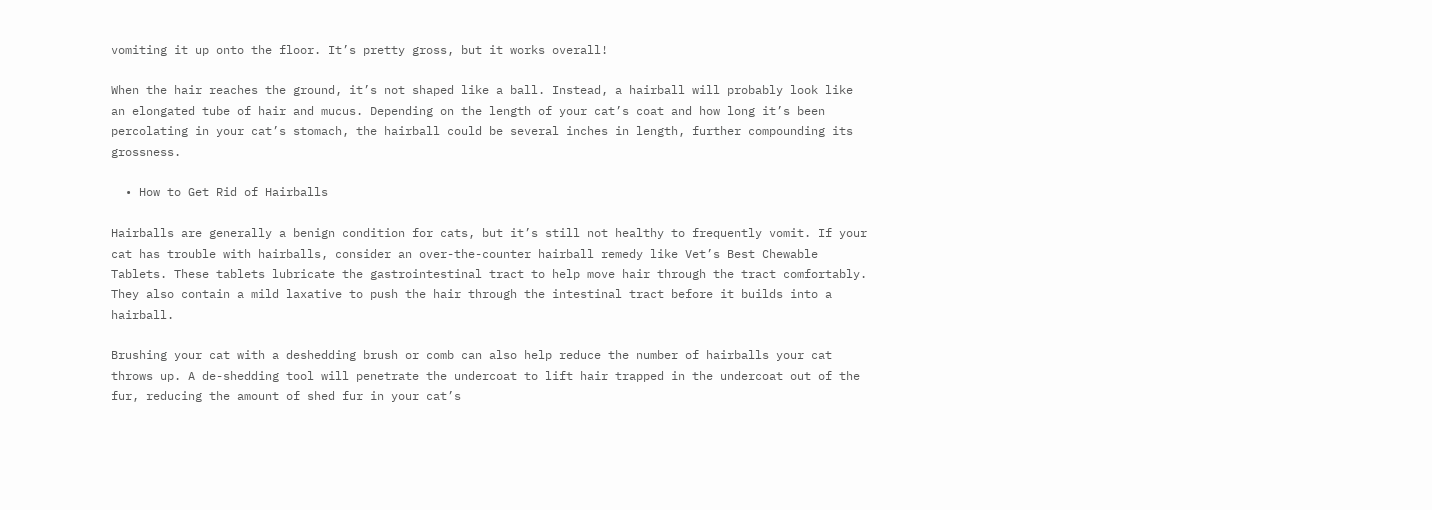vomiting it up onto the floor. It’s pretty gross, but it works overall!

When the hair reaches the ground, it’s not shaped like a ball. Instead, a hairball will probably look like an elongated tube of hair and mucus. Depending on the length of your cat’s coat and how long it’s been percolating in your cat’s stomach, the hairball could be several inches in length, further compounding its grossness.

  • How to Get Rid of Hairballs

Hairballs are generally a benign condition for cats, but it’s still not healthy to frequently vomit. If your cat has trouble with hairballs, consider an over-the-counter hairball remedy like Vet’s Best Chewable Tablets. These tablets lubricate the gastrointestinal tract to help move hair through the tract comfortably. They also contain a mild laxative to push the hair through the intestinal tract before it builds into a hairball.

Brushing your cat with a deshedding brush or comb can also help reduce the number of hairballs your cat throws up. A de-shedding tool will penetrate the undercoat to lift hair trapped in the undercoat out of the fur, reducing the amount of shed fur in your cat’s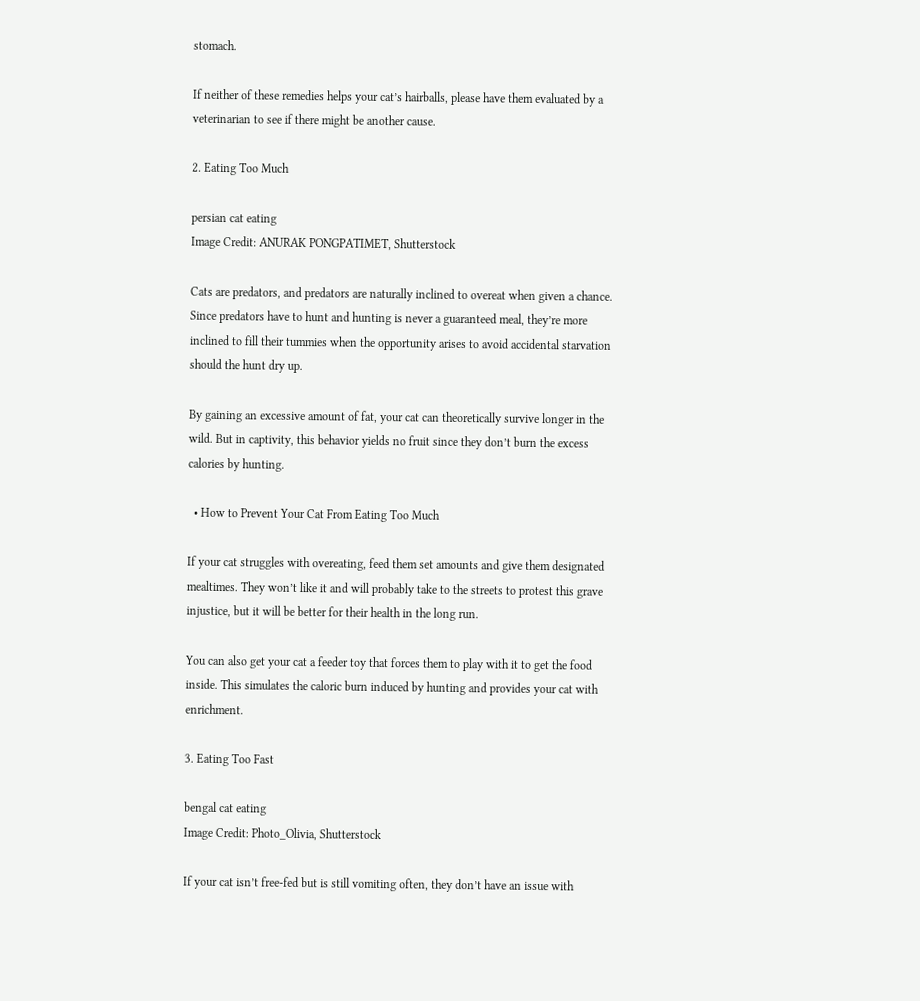stomach.

If neither of these remedies helps your cat’s hairballs, please have them evaluated by a veterinarian to see if there might be another cause.

2. Eating Too Much

persian cat eating
Image Credit: ANURAK PONGPATIMET, Shutterstock

Cats are predators, and predators are naturally inclined to overeat when given a chance. Since predators have to hunt and hunting is never a guaranteed meal, they’re more inclined to fill their tummies when the opportunity arises to avoid accidental starvation should the hunt dry up.

By gaining an excessive amount of fat, your cat can theoretically survive longer in the wild. But in captivity, this behavior yields no fruit since they don’t burn the excess calories by hunting.

  • How to Prevent Your Cat From Eating Too Much

If your cat struggles with overeating, feed them set amounts and give them designated mealtimes. They won’t like it and will probably take to the streets to protest this grave injustice, but it will be better for their health in the long run.

You can also get your cat a feeder toy that forces them to play with it to get the food inside. This simulates the caloric burn induced by hunting and provides your cat with enrichment.

3. Eating Too Fast

bengal cat eating
Image Credit: Photo_Olivia, Shutterstock

If your cat isn’t free-fed but is still vomiting often, they don’t have an issue with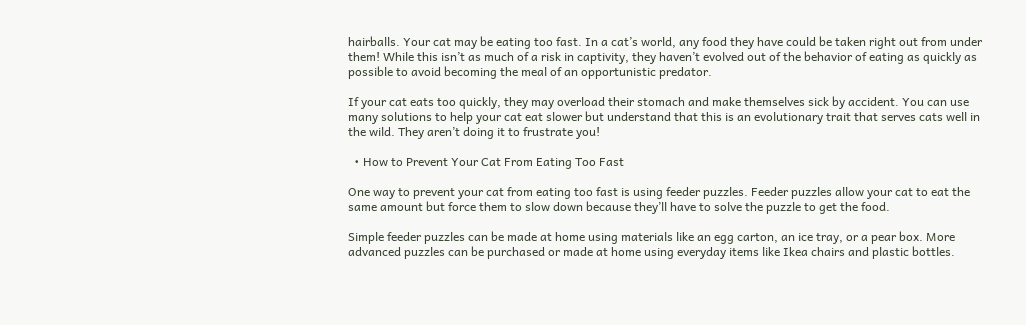hairballs. Your cat may be eating too fast. In a cat’s world, any food they have could be taken right out from under them! While this isn’t as much of a risk in captivity, they haven’t evolved out of the behavior of eating as quickly as possible to avoid becoming the meal of an opportunistic predator.

If your cat eats too quickly, they may overload their stomach and make themselves sick by accident. You can use many solutions to help your cat eat slower but understand that this is an evolutionary trait that serves cats well in the wild. They aren’t doing it to frustrate you!

  • How to Prevent Your Cat From Eating Too Fast

One way to prevent your cat from eating too fast is using feeder puzzles. Feeder puzzles allow your cat to eat the same amount but force them to slow down because they’ll have to solve the puzzle to get the food.

Simple feeder puzzles can be made at home using materials like an egg carton, an ice tray, or a pear box. More advanced puzzles can be purchased or made at home using everyday items like Ikea chairs and plastic bottles.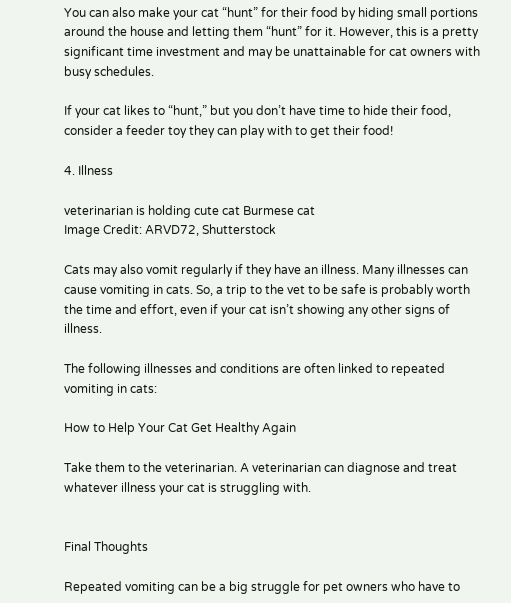You can also make your cat “hunt” for their food by hiding small portions around the house and letting them “hunt” for it. However, this is a pretty significant time investment and may be unattainable for cat owners with busy schedules.

If your cat likes to “hunt,” but you don’t have time to hide their food, consider a feeder toy they can play with to get their food!

4. Illness

veterinarian is holding cute cat Burmese cat
Image Credit: ARVD72, Shutterstock

Cats may also vomit regularly if they have an illness. Many illnesses can cause vomiting in cats. So, a trip to the vet to be safe is probably worth the time and effort, even if your cat isn’t showing any other signs of illness.

The following illnesses and conditions are often linked to repeated vomiting in cats:

How to Help Your Cat Get Healthy Again

Take them to the veterinarian. A veterinarian can diagnose and treat whatever illness your cat is struggling with.


Final Thoughts

Repeated vomiting can be a big struggle for pet owners who have to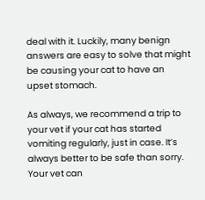deal with it. Luckily, many benign answers are easy to solve that might be causing your cat to have an upset stomach.

As always, we recommend a trip to your vet if your cat has started vomiting regularly, just in case. It’s always better to be safe than sorry. Your vet can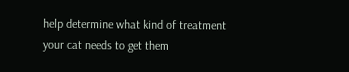help determine what kind of treatment your cat needs to get them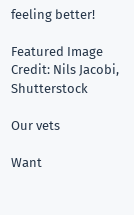feeling better!

Featured Image Credit: Nils Jacobi, Shutterstock

Our vets

Want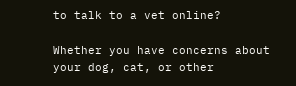to talk to a vet online?

Whether you have concerns about your dog, cat, or other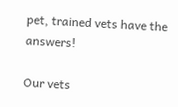pet, trained vets have the answers!

Our vets